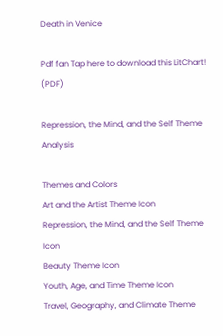Death in Venice

Pdf fan Tap here to download this LitChart! (PDF)

Repression, the Mind, and the Self Theme Analysis

Themes and Colors
Art and the Artist Theme Icon
Repression, the Mind, and the Self Theme Icon
Beauty Theme Icon
Youth, Age, and Time Theme Icon
Travel, Geography, and Climate Theme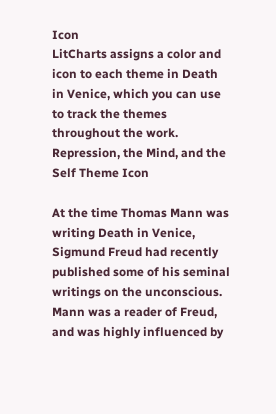Icon
LitCharts assigns a color and icon to each theme in Death in Venice, which you can use to track the themes throughout the work.
Repression, the Mind, and the Self Theme Icon

At the time Thomas Mann was writing Death in Venice, Sigmund Freud had recently published some of his seminal writings on the unconscious. Mann was a reader of Freud, and was highly influenced by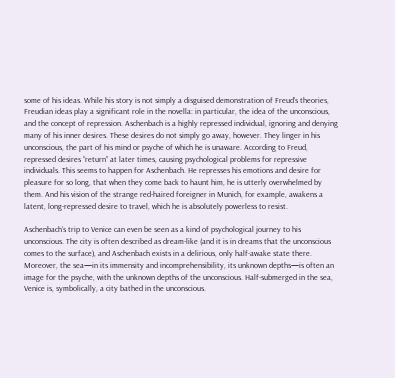some of his ideas. While his story is not simply a disguised demonstration of Freud’s theories, Freudian ideas play a significant role in the novella: in particular, the idea of the unconscious, and the concept of repression. Aschenbach is a highly repressed individual, ignoring and denying many of his inner desires. These desires do not simply go away, however. They linger in his unconscious, the part of his mind or psyche of which he is unaware. According to Freud, repressed desires “return” at later times, causing psychological problems for repressive individuals. This seems to happen for Aschenbach. He represses his emotions and desire for pleasure for so long, that when they come back to haunt him, he is utterly overwhelmed by them. And his vision of the strange red-haired foreigner in Munich, for example, awakens a latent, long-repressed desire to travel, which he is absolutely powerless to resist.

Aschenbach’s trip to Venice can even be seen as a kind of psychological journey to his unconscious. The city is often described as dream-like (and it is in dreams that the unconscious comes to the surface), and Aschenbach exists in a delirious, only half-awake state there. Moreover, the sea—in its immensity and incomprehensibility, its unknown depths—is often an image for the psyche, with the unknown depths of the unconscious. Half-submerged in the sea, Venice is, symbolically, a city bathed in the unconscious.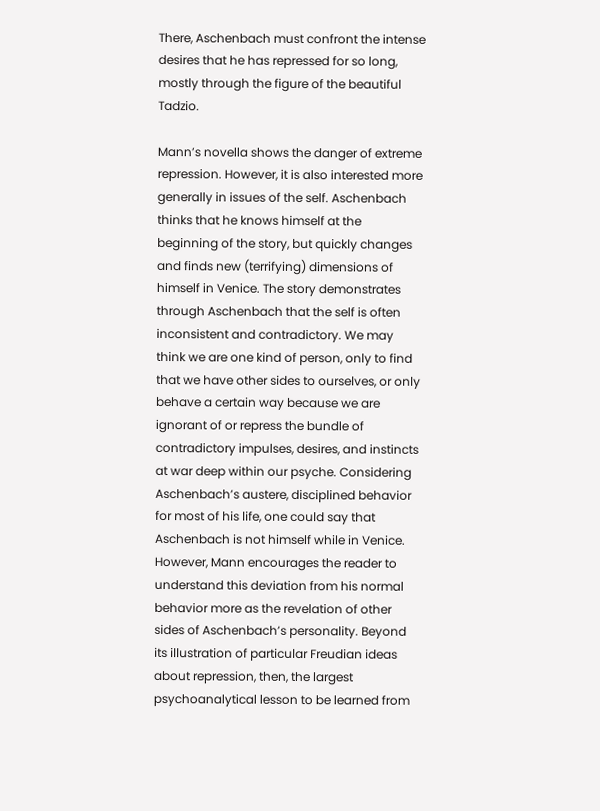There, Aschenbach must confront the intense desires that he has repressed for so long, mostly through the figure of the beautiful Tadzio.

Mann’s novella shows the danger of extreme repression. However, it is also interested more generally in issues of the self. Aschenbach thinks that he knows himself at the beginning of the story, but quickly changes and finds new (terrifying) dimensions of himself in Venice. The story demonstrates through Aschenbach that the self is often inconsistent and contradictory. We may think we are one kind of person, only to find that we have other sides to ourselves, or only behave a certain way because we are ignorant of or repress the bundle of contradictory impulses, desires, and instincts at war deep within our psyche. Considering Aschenbach’s austere, disciplined behavior for most of his life, one could say that Aschenbach is not himself while in Venice. However, Mann encourages the reader to understand this deviation from his normal behavior more as the revelation of other sides of Aschenbach’s personality. Beyond its illustration of particular Freudian ideas about repression, then, the largest psychoanalytical lesson to be learned from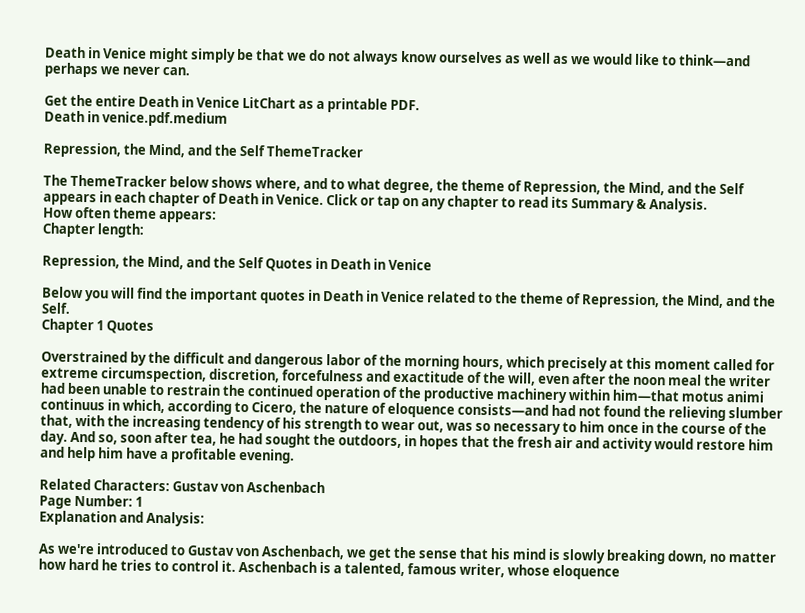Death in Venice might simply be that we do not always know ourselves as well as we would like to think—and perhaps we never can.

Get the entire Death in Venice LitChart as a printable PDF.
Death in venice.pdf.medium

Repression, the Mind, and the Self ThemeTracker

The ThemeTracker below shows where, and to what degree, the theme of Repression, the Mind, and the Self appears in each chapter of Death in Venice. Click or tap on any chapter to read its Summary & Analysis.
How often theme appears:
Chapter length:

Repression, the Mind, and the Self Quotes in Death in Venice

Below you will find the important quotes in Death in Venice related to the theme of Repression, the Mind, and the Self.
Chapter 1 Quotes

Overstrained by the difficult and dangerous labor of the morning hours, which precisely at this moment called for extreme circumspection, discretion, forcefulness and exactitude of the will, even after the noon meal the writer had been unable to restrain the continued operation of the productive machinery within him—that motus animi continuus in which, according to Cicero, the nature of eloquence consists—and had not found the relieving slumber that, with the increasing tendency of his strength to wear out, was so necessary to him once in the course of the day. And so, soon after tea, he had sought the outdoors, in hopes that the fresh air and activity would restore him and help him have a profitable evening.

Related Characters: Gustav von Aschenbach
Page Number: 1
Explanation and Analysis:

As we're introduced to Gustav von Aschenbach, we get the sense that his mind is slowly breaking down, no matter how hard he tries to control it. Aschenbach is a talented, famous writer, whose eloquence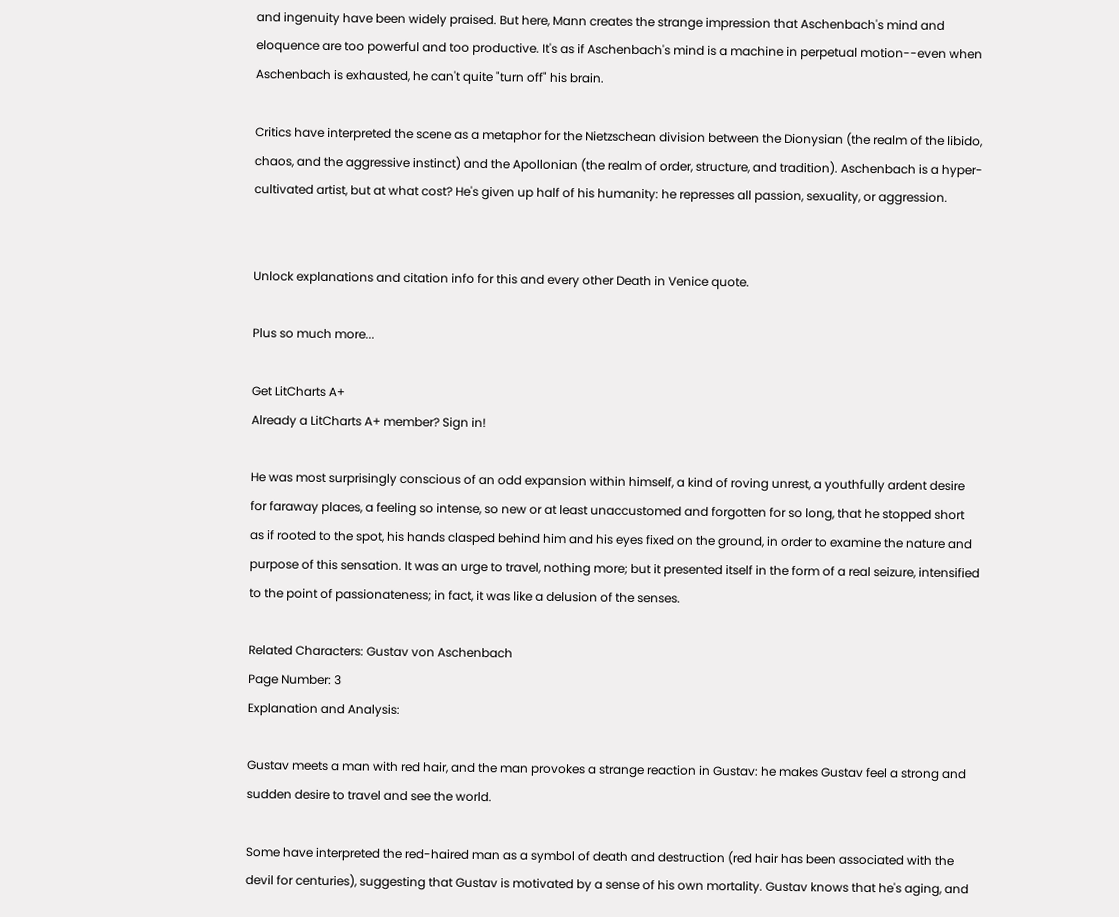and ingenuity have been widely praised. But here, Mann creates the strange impression that Aschenbach's mind and eloquence are too powerful and too productive. It's as if Aschenbach's mind is a machine in perpetual motion--even when Aschenbach is exhausted, he can't quite "turn off" his brain.

Critics have interpreted the scene as a metaphor for the Nietzschean division between the Dionysian (the realm of the libido, chaos, and the aggressive instinct) and the Apollonian (the realm of order, structure, and tradition). Aschenbach is a hyper-cultivated artist, but at what cost? He's given up half of his humanity: he represses all passion, sexuality, or aggression.


Unlock explanations and citation info for this and every other Death in Venice quote.

Plus so much more...

Get LitCharts A+
Already a LitCharts A+ member? Sign in!

He was most surprisingly conscious of an odd expansion within himself, a kind of roving unrest, a youthfully ardent desire for faraway places, a feeling so intense, so new or at least unaccustomed and forgotten for so long, that he stopped short as if rooted to the spot, his hands clasped behind him and his eyes fixed on the ground, in order to examine the nature and purpose of this sensation. It was an urge to travel, nothing more; but it presented itself in the form of a real seizure, intensified to the point of passionateness; in fact, it was like a delusion of the senses.

Related Characters: Gustav von Aschenbach
Page Number: 3
Explanation and Analysis:

Gustav meets a man with red hair, and the man provokes a strange reaction in Gustav: he makes Gustav feel a strong and sudden desire to travel and see the world.

Some have interpreted the red-haired man as a symbol of death and destruction (red hair has been associated with the devil for centuries), suggesting that Gustav is motivated by a sense of his own mortality. Gustav knows that he's aging, and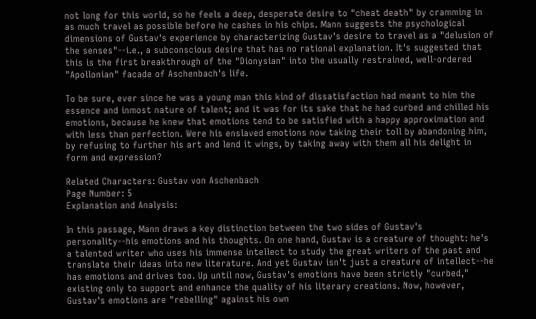not long for this world, so he feels a deep, desperate desire to "cheat death" by cramming in as much travel as possible before he cashes in his chips. Mann suggests the psychological dimensions of Gustav's experience by characterizing Gustav's desire to travel as a "delusion of the senses"--i.e., a subconscious desire that has no rational explanation. It's suggested that this is the first breakthrough of the "Dionysian" into the usually restrained, well-ordered "Apollonian" facade of Aschenbach's life.

To be sure, ever since he was a young man this kind of dissatisfaction had meant to him the essence and inmost nature of talent; and it was for its sake that he had curbed and chilled his emotions, because he knew that emotions tend to be satisfied with a happy approximation and with less than perfection. Were his enslaved emotions now taking their toll by abandoning him, by refusing to further his art and lend it wings, by taking away with them all his delight in form and expression?

Related Characters: Gustav von Aschenbach
Page Number: 5
Explanation and Analysis:

In this passage, Mann draws a key distinction between the two sides of Gustav's personality--his emotions and his thoughts. On one hand, Gustav is a creature of thought: he's a talented writer who uses his immense intellect to study the great writers of the past and translate their ideas into new literature. And yet Gustav isn't just a creature of intellect--he has emotions and drives too. Up until now, Gustav's emotions have been strictly "curbed," existing only to support and enhance the quality of his literary creations. Now, however, Gustav's emotions are "rebelling" against his own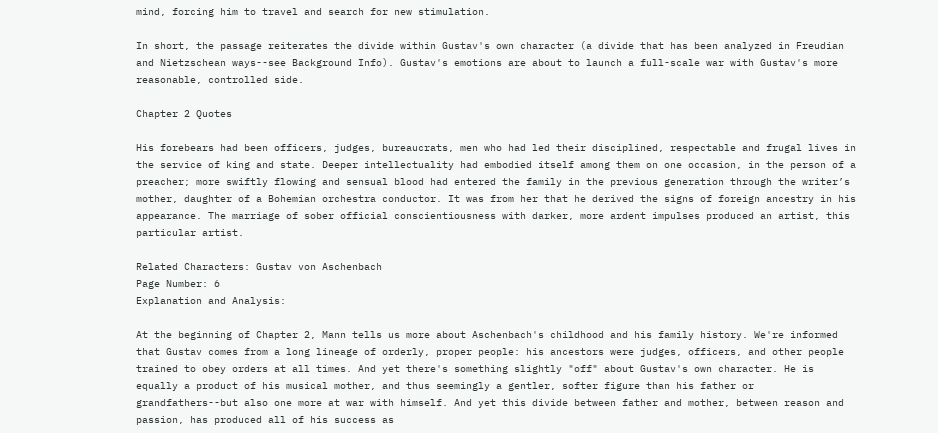mind, forcing him to travel and search for new stimulation.

In short, the passage reiterates the divide within Gustav's own character (a divide that has been analyzed in Freudian and Nietzschean ways--see Background Info). Gustav's emotions are about to launch a full-scale war with Gustav's more reasonable, controlled side.

Chapter 2 Quotes

His forebears had been officers, judges, bureaucrats, men who had led their disciplined, respectable and frugal lives in the service of king and state. Deeper intellectuality had embodied itself among them on one occasion, in the person of a preacher; more swiftly flowing and sensual blood had entered the family in the previous generation through the writer’s mother, daughter of a Bohemian orchestra conductor. It was from her that he derived the signs of foreign ancestry in his appearance. The marriage of sober official conscientiousness with darker, more ardent impulses produced an artist, this particular artist.

Related Characters: Gustav von Aschenbach
Page Number: 6
Explanation and Analysis:

At the beginning of Chapter 2, Mann tells us more about Aschenbach's childhood and his family history. We're informed that Gustav comes from a long lineage of orderly, proper people: his ancestors were judges, officers, and other people trained to obey orders at all times. And yet there's something slightly "off" about Gustav's own character. He is equally a product of his musical mother, and thus seemingly a gentler, softer figure than his father or grandfathers--but also one more at war with himself. And yet this divide between father and mother, between reason and passion, has produced all of his success as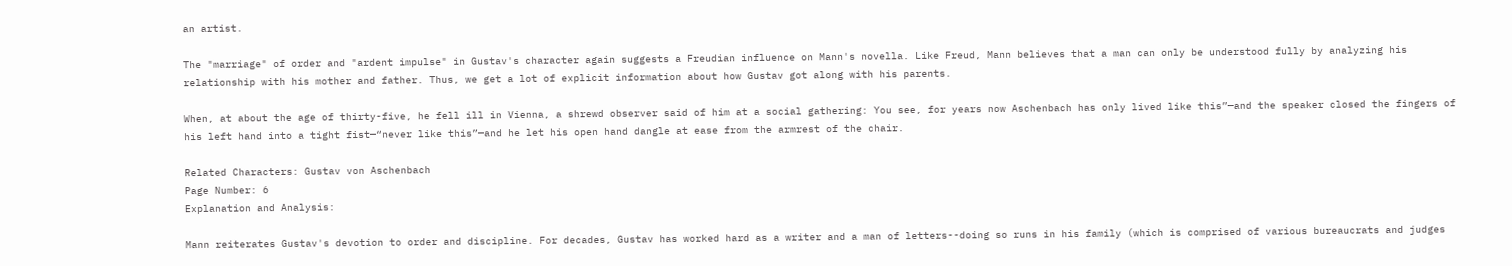an artist.

The "marriage" of order and "ardent impulse" in Gustav's character again suggests a Freudian influence on Mann's novella. Like Freud, Mann believes that a man can only be understood fully by analyzing his relationship with his mother and father. Thus, we get a lot of explicit information about how Gustav got along with his parents.

When, at about the age of thirty-five, he fell ill in Vienna, a shrewd observer said of him at a social gathering: You see, for years now Aschenbach has only lived like this”—and the speaker closed the fingers of his left hand into a tight fist—“never like this”—and he let his open hand dangle at ease from the armrest of the chair.

Related Characters: Gustav von Aschenbach
Page Number: 6
Explanation and Analysis:

Mann reiterates Gustav's devotion to order and discipline. For decades, Gustav has worked hard as a writer and a man of letters--doing so runs in his family (which is comprised of various bureaucrats and judges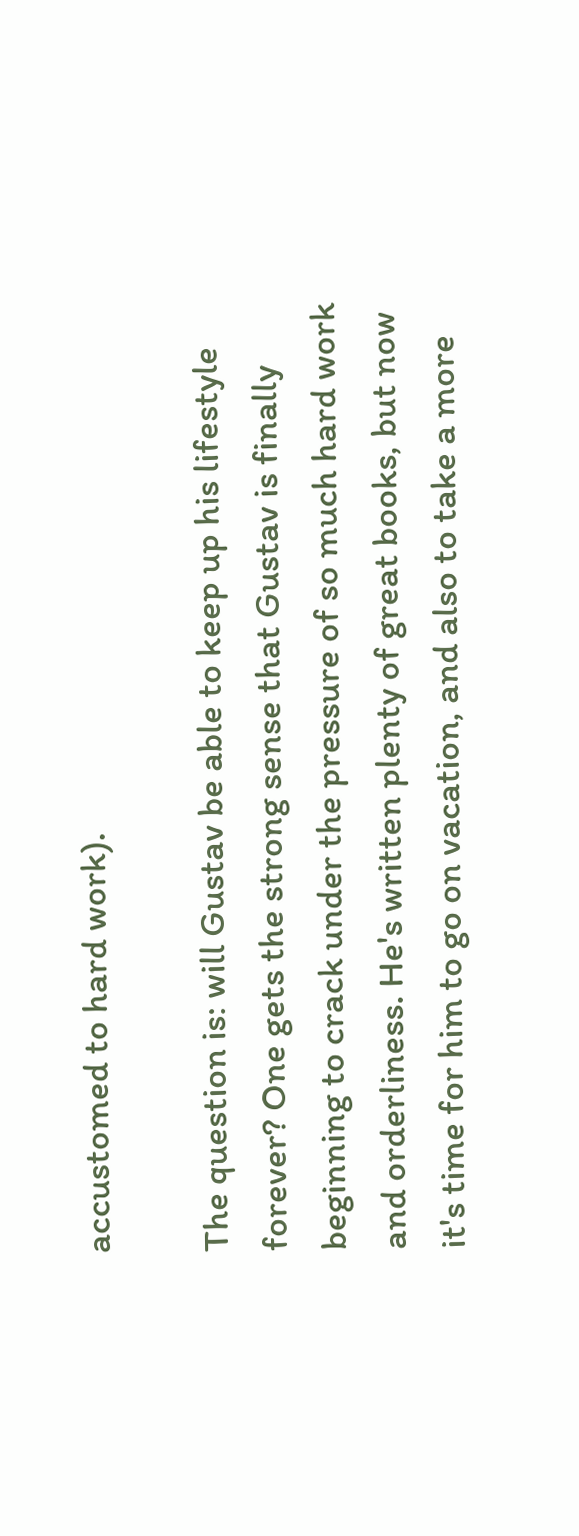accustomed to hard work).

The question is: will Gustav be able to keep up his lifestyle forever? One gets the strong sense that Gustav is finally beginning to crack under the pressure of so much hard work and orderliness. He's written plenty of great books, but now it's time for him to go on vacation, and also to take a more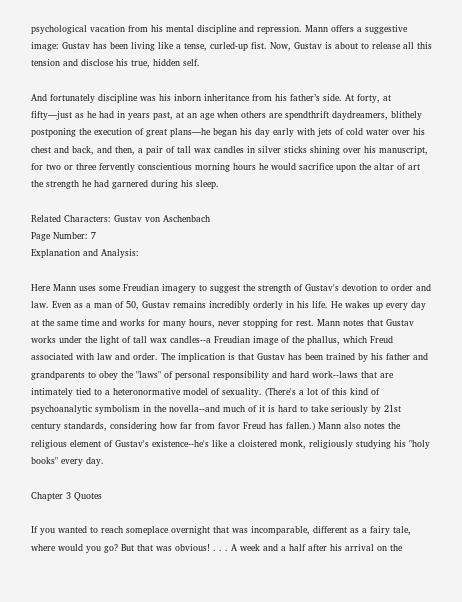psychological vacation from his mental discipline and repression. Mann offers a suggestive image: Gustav has been living like a tense, curled-up fist. Now, Gustav is about to release all this tension and disclose his true, hidden self.

And fortunately discipline was his inborn inheritance from his father’s side. At forty, at fifty—just as he had in years past, at an age when others are spendthrift daydreamers, blithely postponing the execution of great plans—he began his day early with jets of cold water over his chest and back, and then, a pair of tall wax candles in silver sticks shining over his manuscript, for two or three fervently conscientious morning hours he would sacrifice upon the altar of art the strength he had garnered during his sleep.

Related Characters: Gustav von Aschenbach
Page Number: 7
Explanation and Analysis:

Here Mann uses some Freudian imagery to suggest the strength of Gustav's devotion to order and law. Even as a man of 50, Gustav remains incredibly orderly in his life. He wakes up every day at the same time and works for many hours, never stopping for rest. Mann notes that Gustav works under the light of tall wax candles--a Freudian image of the phallus, which Freud associated with law and order. The implication is that Gustav has been trained by his father and grandparents to obey the "laws" of personal responsibility and hard work--laws that are intimately tied to a heteronormative model of sexuality. (There's a lot of this kind of psychoanalytic symbolism in the novella--and much of it is hard to take seriously by 21st century standards, considering how far from favor Freud has fallen.) Mann also notes the religious element of Gustav's existence--he's like a cloistered monk, religiously studying his "holy books" every day.

Chapter 3 Quotes

If you wanted to reach someplace overnight that was incomparable, different as a fairy tale, where would you go? But that was obvious! . . . A week and a half after his arrival on the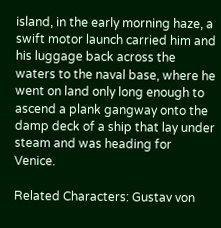island, in the early morning haze, a swift motor launch carried him and his luggage back across the waters to the naval base, where he went on land only long enough to ascend a plank gangway onto the damp deck of a ship that lay under steam and was heading for Venice.

Related Characters: Gustav von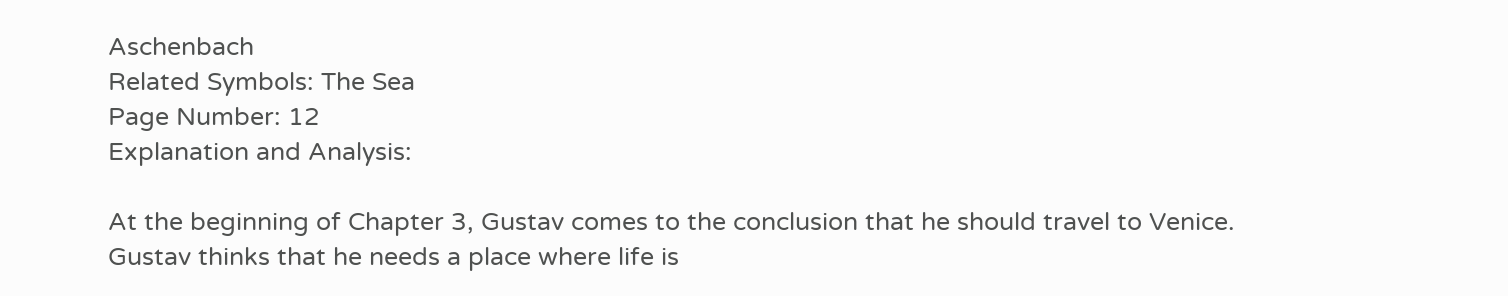Aschenbach
Related Symbols: The Sea
Page Number: 12
Explanation and Analysis:

At the beginning of Chapter 3, Gustav comes to the conclusion that he should travel to Venice. Gustav thinks that he needs a place where life is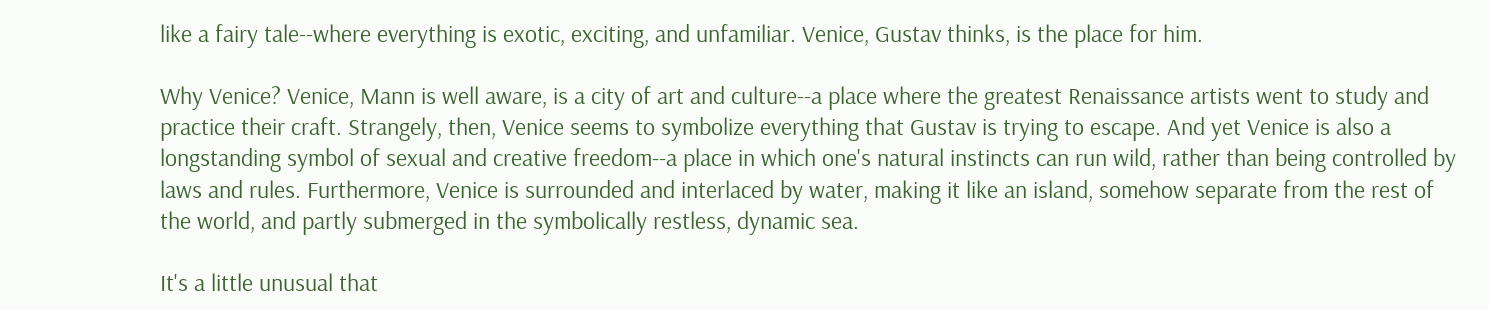like a fairy tale--where everything is exotic, exciting, and unfamiliar. Venice, Gustav thinks, is the place for him.

Why Venice? Venice, Mann is well aware, is a city of art and culture--a place where the greatest Renaissance artists went to study and practice their craft. Strangely, then, Venice seems to symbolize everything that Gustav is trying to escape. And yet Venice is also a longstanding symbol of sexual and creative freedom--a place in which one's natural instincts can run wild, rather than being controlled by laws and rules. Furthermore, Venice is surrounded and interlaced by water, making it like an island, somehow separate from the rest of the world, and partly submerged in the symbolically restless, dynamic sea.

It's a little unusual that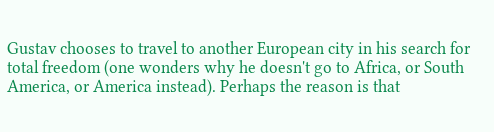Gustav chooses to travel to another European city in his search for total freedom (one wonders why he doesn't go to Africa, or South America, or America instead). Perhaps the reason is that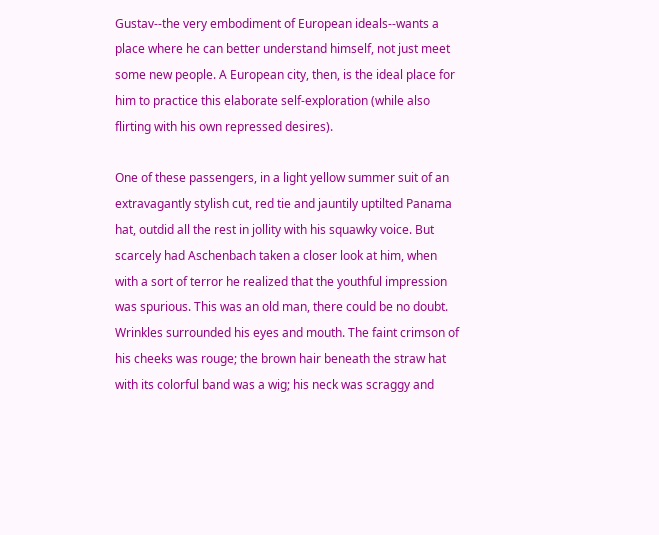Gustav--the very embodiment of European ideals--wants a place where he can better understand himself, not just meet some new people. A European city, then, is the ideal place for him to practice this elaborate self-exploration (while also flirting with his own repressed desires).

One of these passengers, in a light yellow summer suit of an extravagantly stylish cut, red tie and jauntily uptilted Panama hat, outdid all the rest in jollity with his squawky voice. But scarcely had Aschenbach taken a closer look at him, when with a sort of terror he realized that the youthful impression was spurious. This was an old man, there could be no doubt. Wrinkles surrounded his eyes and mouth. The faint crimson of his cheeks was rouge; the brown hair beneath the straw hat with its colorful band was a wig; his neck was scraggy and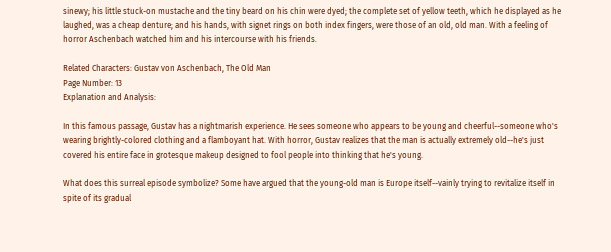sinewy; his little stuck-on mustache and the tiny beard on his chin were dyed; the complete set of yellow teeth, which he displayed as he laughed, was a cheap denture; and his hands, with signet rings on both index fingers, were those of an old, old man. With a feeling of horror Aschenbach watched him and his intercourse with his friends.

Related Characters: Gustav von Aschenbach, The Old Man
Page Number: 13
Explanation and Analysis:

In this famous passage, Gustav has a nightmarish experience. He sees someone who appears to be young and cheerful--someone who's wearing brightly-colored clothing and a flamboyant hat. With horror, Gustav realizes that the man is actually extremely old--he's just covered his entire face in grotesque makeup designed to fool people into thinking that he's young.

What does this surreal episode symbolize? Some have argued that the young-old man is Europe itself--vainly trying to revitalize itself in spite of its gradual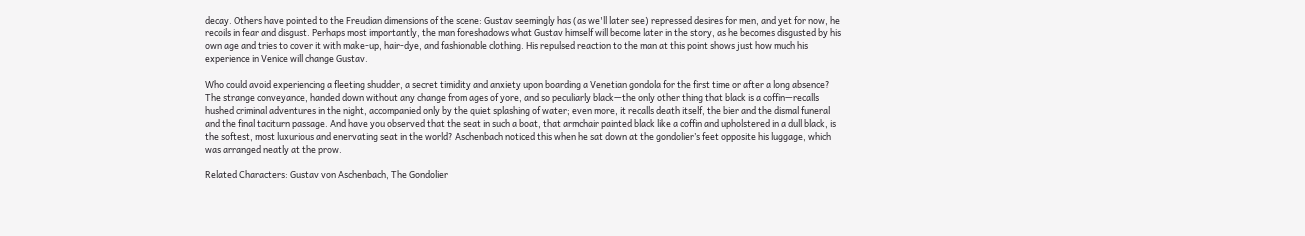decay. Others have pointed to the Freudian dimensions of the scene: Gustav seemingly has (as we'll later see) repressed desires for men, and yet for now, he recoils in fear and disgust. Perhaps most importantly, the man foreshadows what Gustav himself will become later in the story, as he becomes disgusted by his own age and tries to cover it with make-up, hair-dye, and fashionable clothing. His repulsed reaction to the man at this point shows just how much his experience in Venice will change Gustav.

Who could avoid experiencing a fleeting shudder, a secret timidity and anxiety upon boarding a Venetian gondola for the first time or after a long absence? The strange conveyance, handed down without any change from ages of yore, and so peculiarly black—the only other thing that black is a coffin—recalls hushed criminal adventures in the night, accompanied only by the quiet splashing of water; even more, it recalls death itself, the bier and the dismal funeral and the final taciturn passage. And have you observed that the seat in such a boat, that armchair painted black like a coffin and upholstered in a dull black, is the softest, most luxurious and enervating seat in the world? Aschenbach noticed this when he sat down at the gondolier’s feet opposite his luggage, which was arranged neatly at the prow.

Related Characters: Gustav von Aschenbach, The Gondolier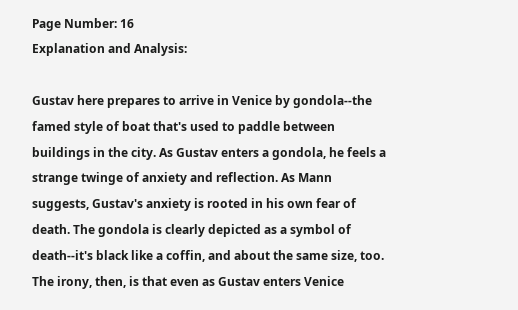Page Number: 16
Explanation and Analysis:

Gustav here prepares to arrive in Venice by gondola--the famed style of boat that's used to paddle between buildings in the city. As Gustav enters a gondola, he feels a strange twinge of anxiety and reflection. As Mann suggests, Gustav's anxiety is rooted in his own fear of death. The gondola is clearly depicted as a symbol of death--it's black like a coffin, and about the same size, too. The irony, then, is that even as Gustav enters Venice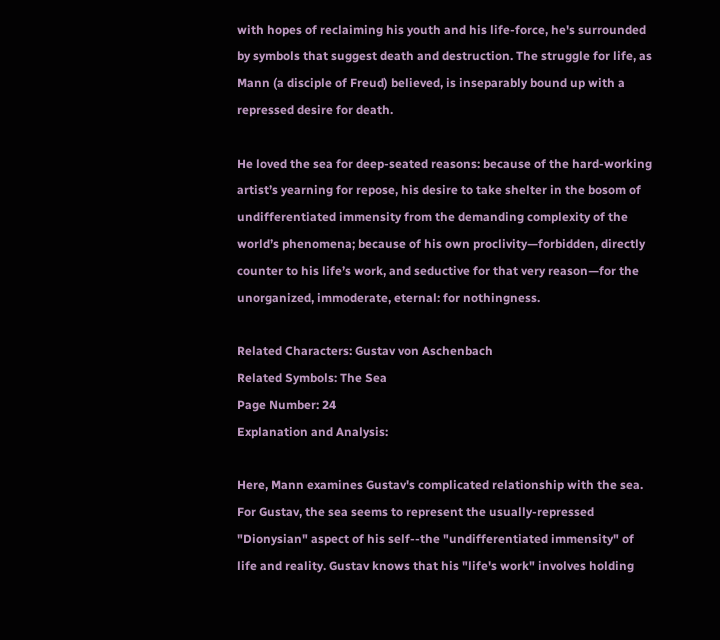with hopes of reclaiming his youth and his life-force, he's surrounded by symbols that suggest death and destruction. The struggle for life, as Mann (a disciple of Freud) believed, is inseparably bound up with a repressed desire for death.

He loved the sea for deep-seated reasons: because of the hard-working artist’s yearning for repose, his desire to take shelter in the bosom of undifferentiated immensity from the demanding complexity of the world’s phenomena; because of his own proclivity—forbidden, directly counter to his life’s work, and seductive for that very reason—for the unorganized, immoderate, eternal: for nothingness.

Related Characters: Gustav von Aschenbach
Related Symbols: The Sea
Page Number: 24
Explanation and Analysis:

Here, Mann examines Gustav's complicated relationship with the sea. For Gustav, the sea seems to represent the usually-repressed "Dionysian" aspect of his self--the "undifferentiated immensity" of life and reality. Gustav knows that his "life's work" involves holding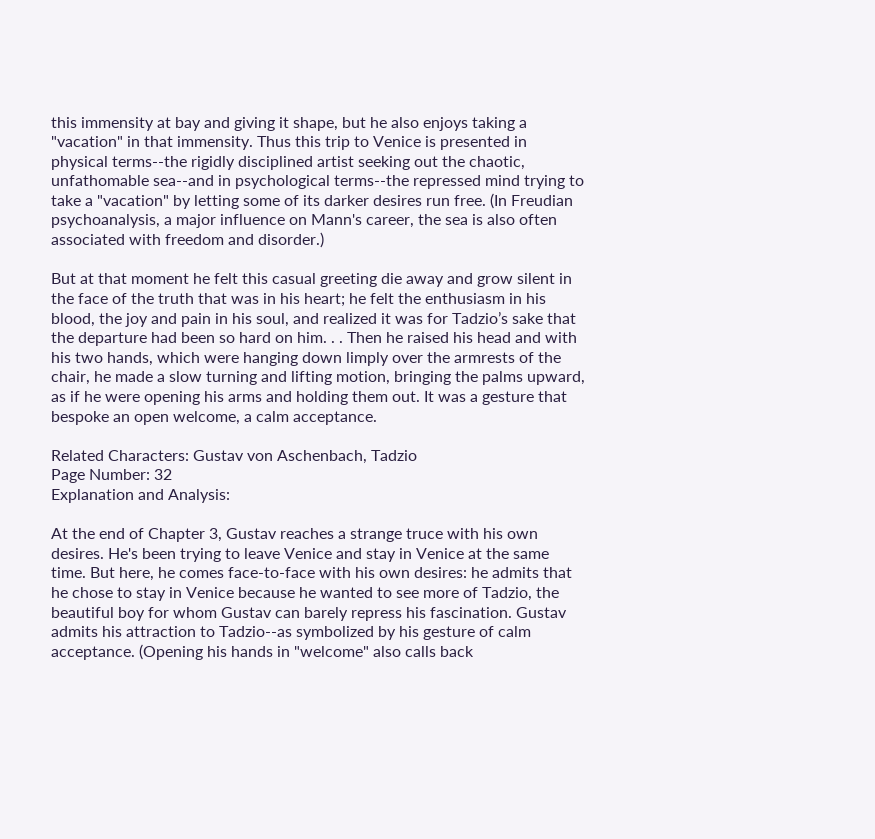this immensity at bay and giving it shape, but he also enjoys taking a "vacation" in that immensity. Thus this trip to Venice is presented in physical terms--the rigidly disciplined artist seeking out the chaotic, unfathomable sea--and in psychological terms--the repressed mind trying to take a "vacation" by letting some of its darker desires run free. (In Freudian psychoanalysis, a major influence on Mann's career, the sea is also often associated with freedom and disorder.)

But at that moment he felt this casual greeting die away and grow silent in the face of the truth that was in his heart; he felt the enthusiasm in his blood, the joy and pain in his soul, and realized it was for Tadzio’s sake that the departure had been so hard on him. . . Then he raised his head and with his two hands, which were hanging down limply over the armrests of the chair, he made a slow turning and lifting motion, bringing the palms upward, as if he were opening his arms and holding them out. It was a gesture that bespoke an open welcome, a calm acceptance.

Related Characters: Gustav von Aschenbach, Tadzio
Page Number: 32
Explanation and Analysis:

At the end of Chapter 3, Gustav reaches a strange truce with his own desires. He's been trying to leave Venice and stay in Venice at the same time. But here, he comes face-to-face with his own desires: he admits that he chose to stay in Venice because he wanted to see more of Tadzio, the beautiful boy for whom Gustav can barely repress his fascination. Gustav admits his attraction to Tadzio--as symbolized by his gesture of calm acceptance. (Opening his hands in "welcome" also calls back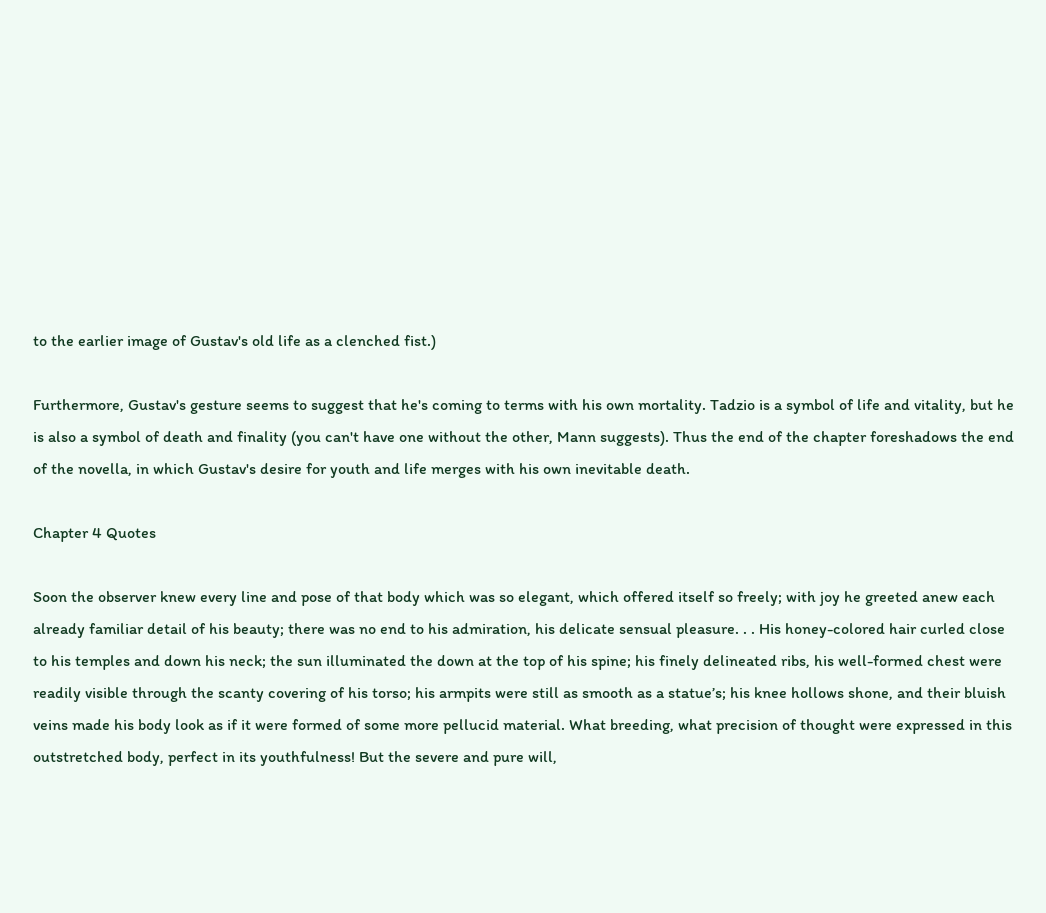to the earlier image of Gustav's old life as a clenched fist.)

Furthermore, Gustav's gesture seems to suggest that he's coming to terms with his own mortality. Tadzio is a symbol of life and vitality, but he is also a symbol of death and finality (you can't have one without the other, Mann suggests). Thus the end of the chapter foreshadows the end of the novella, in which Gustav's desire for youth and life merges with his own inevitable death.

Chapter 4 Quotes

Soon the observer knew every line and pose of that body which was so elegant, which offered itself so freely; with joy he greeted anew each already familiar detail of his beauty; there was no end to his admiration, his delicate sensual pleasure. . . His honey-colored hair curled close to his temples and down his neck; the sun illuminated the down at the top of his spine; his finely delineated ribs, his well-formed chest were readily visible through the scanty covering of his torso; his armpits were still as smooth as a statue’s; his knee hollows shone, and their bluish veins made his body look as if it were formed of some more pellucid material. What breeding, what precision of thought were expressed in this outstretched body, perfect in its youthfulness! But the severe and pure will,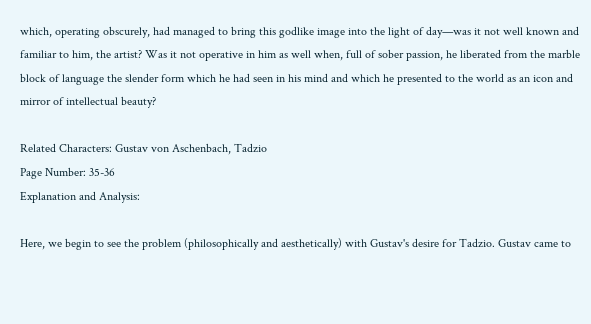which, operating obscurely, had managed to bring this godlike image into the light of day—was it not well known and familiar to him, the artist? Was it not operative in him as well when, full of sober passion, he liberated from the marble block of language the slender form which he had seen in his mind and which he presented to the world as an icon and mirror of intellectual beauty?

Related Characters: Gustav von Aschenbach, Tadzio
Page Number: 35-36
Explanation and Analysis:

Here, we begin to see the problem (philosophically and aesthetically) with Gustav's desire for Tadzio. Gustav came to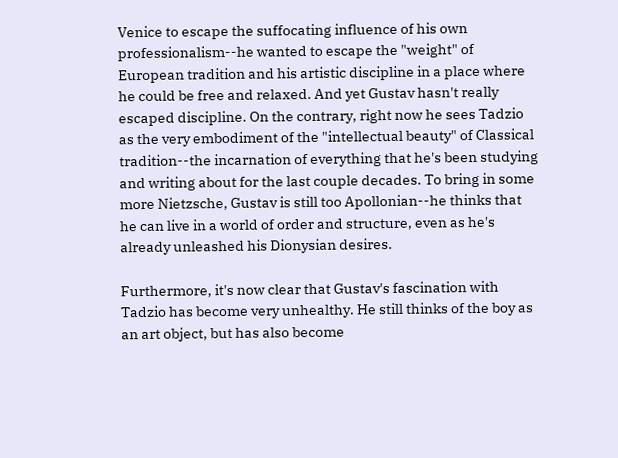Venice to escape the suffocating influence of his own professionalism--he wanted to escape the "weight" of European tradition and his artistic discipline in a place where he could be free and relaxed. And yet Gustav hasn't really escaped discipline. On the contrary, right now he sees Tadzio as the very embodiment of the "intellectual beauty" of Classical tradition--the incarnation of everything that he's been studying and writing about for the last couple decades. To bring in some more Nietzsche, Gustav is still too Apollonian--he thinks that he can live in a world of order and structure, even as he's already unleashed his Dionysian desires.

Furthermore, it's now clear that Gustav's fascination with Tadzio has become very unhealthy. He still thinks of the boy as an art object, but has also become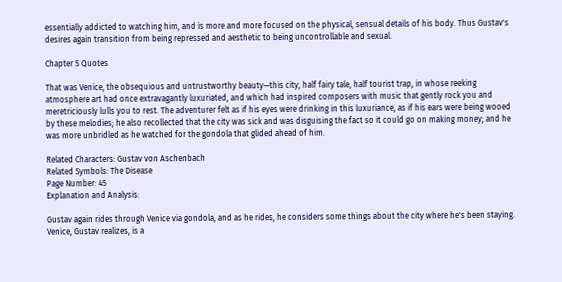essentially addicted to watching him, and is more and more focused on the physical, sensual details of his body. Thus Gustav's desires again transition from being repressed and aesthetic to being uncontrollable and sexual.

Chapter 5 Quotes

That was Venice, the obsequious and untrustworthy beauty—this city, half fairy tale, half tourist trap, in whose reeking atmosphere art had once extravagantly luxuriated, and which had inspired composers with music that gently rock you and meretriciously lulls you to rest. The adventurer felt as if his eyes were drinking in this luxuriance, as if his ears were being wooed by these melodies; he also recollected that the city was sick and was disguising the fact so it could go on making money; and he was more unbridled as he watched for the gondola that glided ahead of him.

Related Characters: Gustav von Aschenbach
Related Symbols: The Disease
Page Number: 45
Explanation and Analysis:

Gustav again rides through Venice via gondola, and as he rides, he considers some things about the city where he's been staying. Venice, Gustav realizes, is a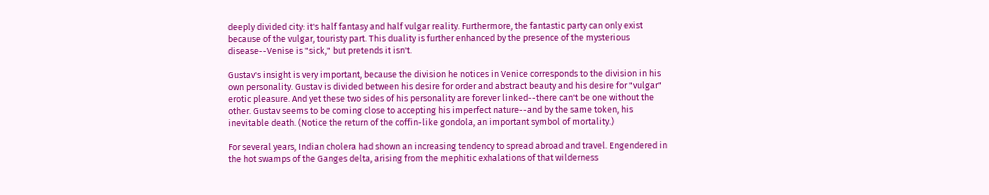deeply divided city: it's half fantasy and half vulgar reality. Furthermore, the fantastic party can only exist because of the vulgar, touristy part. This duality is further enhanced by the presence of the mysterious disease--Venise is "sick," but pretends it isn't.

Gustav's insight is very important, because the division he notices in Venice corresponds to the division in his own personality. Gustav is divided between his desire for order and abstract beauty and his desire for "vulgar" erotic pleasure. And yet these two sides of his personality are forever linked--there can't be one without the other. Gustav seems to be coming close to accepting his imperfect nature--and by the same token, his inevitable death. (Notice the return of the coffin-like gondola, an important symbol of mortality.)

For several years, Indian cholera had shown an increasing tendency to spread abroad and travel. Engendered in the hot swamps of the Ganges delta, arising from the mephitic exhalations of that wilderness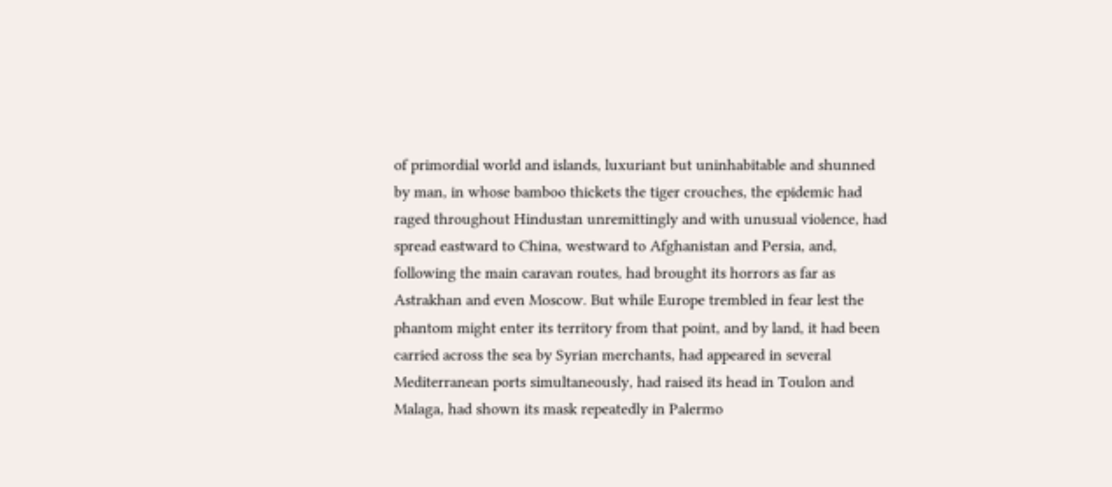of primordial world and islands, luxuriant but uninhabitable and shunned by man, in whose bamboo thickets the tiger crouches, the epidemic had raged throughout Hindustan unremittingly and with unusual violence, had spread eastward to China, westward to Afghanistan and Persia, and, following the main caravan routes, had brought its horrors as far as Astrakhan and even Moscow. But while Europe trembled in fear lest the phantom might enter its territory from that point, and by land, it had been carried across the sea by Syrian merchants, had appeared in several Mediterranean ports simultaneously, had raised its head in Toulon and Malaga, had shown its mask repeatedly in Palermo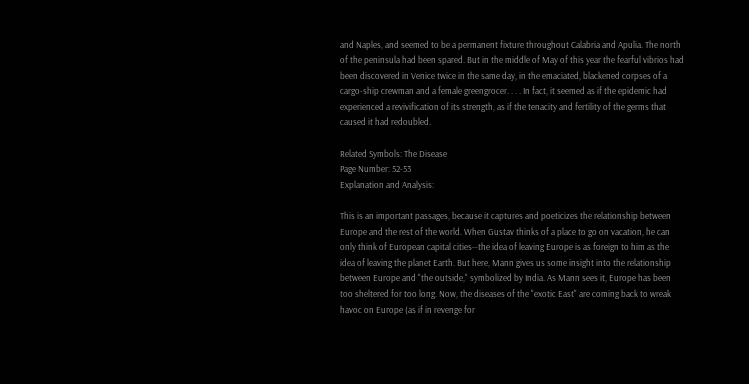and Naples, and seemed to be a permanent fixture throughout Calabria and Apulia. The north of the peninsula had been spared. But in the middle of May of this year the fearful vibrios had been discovered in Venice twice in the same day, in the emaciated, blackened corpses of a cargo-ship crewman and a female greengrocer. . . . In fact, it seemed as if the epidemic had experienced a revivification of its strength, as if the tenacity and fertility of the germs that caused it had redoubled.

Related Symbols: The Disease
Page Number: 52-53
Explanation and Analysis:

This is an important passages, because it captures and poeticizes the relationship between Europe and the rest of the world. When Gustav thinks of a place to go on vacation, he can only think of European capital cities--the idea of leaving Europe is as foreign to him as the idea of leaving the planet Earth. But here, Mann gives us some insight into the relationship between Europe and "the outside," symbolized by India. As Mann sees it, Europe has been too sheltered for too long. Now, the diseases of the "exotic East" are coming back to wreak havoc on Europe (as if in revenge for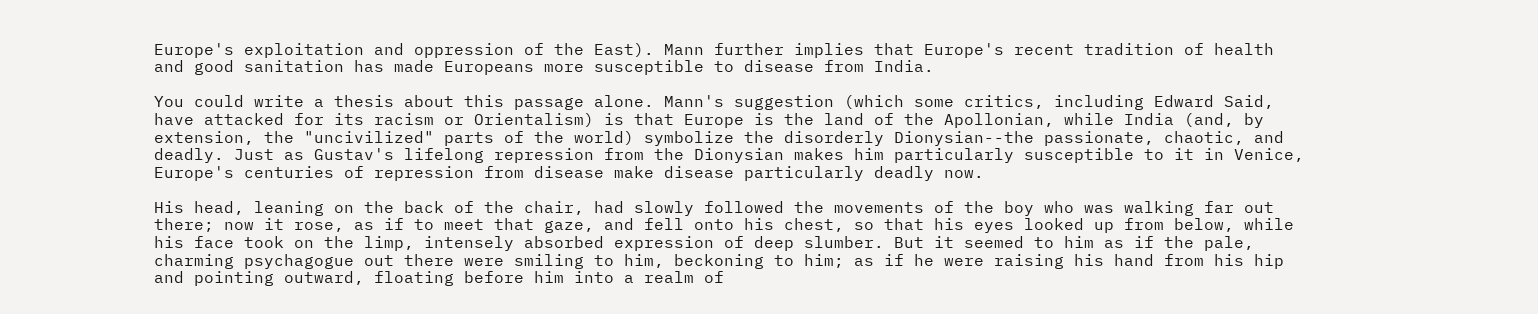Europe's exploitation and oppression of the East). Mann further implies that Europe's recent tradition of health and good sanitation has made Europeans more susceptible to disease from India.

You could write a thesis about this passage alone. Mann's suggestion (which some critics, including Edward Said, have attacked for its racism or Orientalism) is that Europe is the land of the Apollonian, while India (and, by extension, the "uncivilized" parts of the world) symbolize the disorderly Dionysian--the passionate, chaotic, and deadly. Just as Gustav's lifelong repression from the Dionysian makes him particularly susceptible to it in Venice, Europe's centuries of repression from disease make disease particularly deadly now.

His head, leaning on the back of the chair, had slowly followed the movements of the boy who was walking far out there; now it rose, as if to meet that gaze, and fell onto his chest, so that his eyes looked up from below, while his face took on the limp, intensely absorbed expression of deep slumber. But it seemed to him as if the pale, charming psychagogue out there were smiling to him, beckoning to him; as if he were raising his hand from his hip and pointing outward, floating before him into a realm of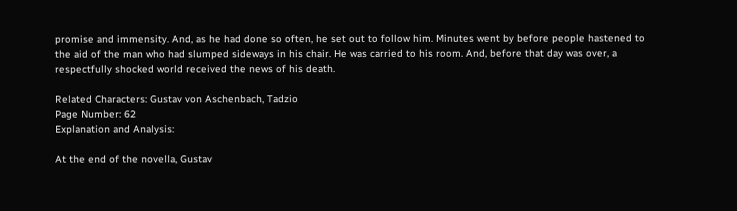promise and immensity. And, as he had done so often, he set out to follow him. Minutes went by before people hastened to the aid of the man who had slumped sideways in his chair. He was carried to his room. And, before that day was over, a respectfully shocked world received the news of his death.

Related Characters: Gustav von Aschenbach, Tadzio
Page Number: 62
Explanation and Analysis:

At the end of the novella, Gustav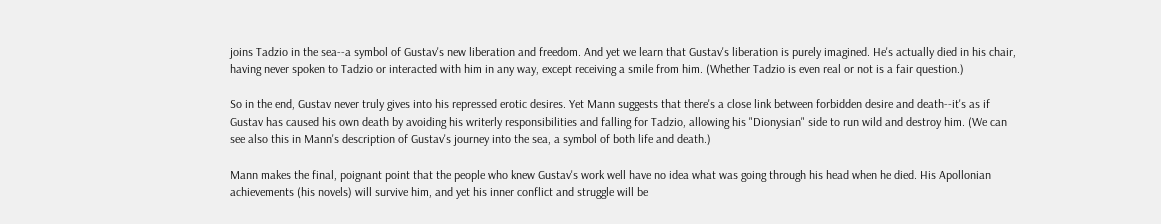joins Tadzio in the sea--a symbol of Gustav's new liberation and freedom. And yet we learn that Gustav's liberation is purely imagined. He's actually died in his chair, having never spoken to Tadzio or interacted with him in any way, except receiving a smile from him. (Whether Tadzio is even real or not is a fair question.)

So in the end, Gustav never truly gives into his repressed erotic desires. Yet Mann suggests that there's a close link between forbidden desire and death--it's as if Gustav has caused his own death by avoiding his writerly responsibilities and falling for Tadzio, allowing his "Dionysian" side to run wild and destroy him. (We can see also this in Mann's description of Gustav's journey into the sea, a symbol of both life and death.)

Mann makes the final, poignant point that the people who knew Gustav's work well have no idea what was going through his head when he died. His Apollonian achievements (his novels) will survive him, and yet his inner conflict and struggle will be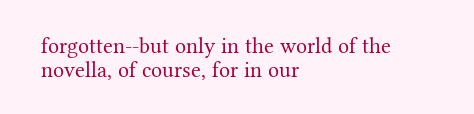forgotten--but only in the world of the novella, of course, for in our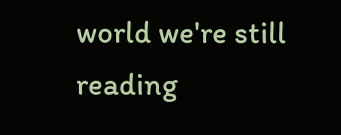world we're still reading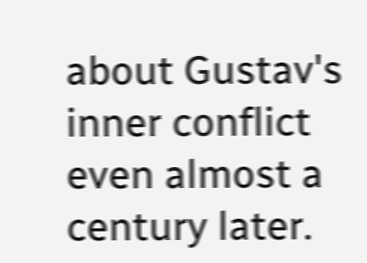about Gustav's inner conflict even almost a century later.